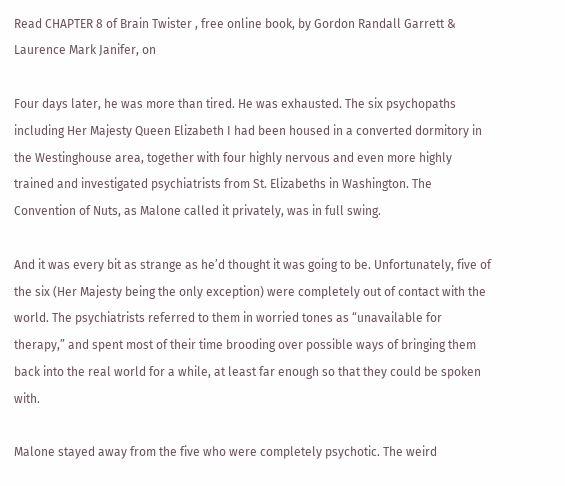Read CHAPTER 8 of Brain Twister , free online book, by Gordon Randall Garrett & Laurence Mark Janifer, on

Four days later, he was more than tired. He was exhausted. The six psychopaths including Her Majesty Queen Elizabeth I had been housed in a converted dormitory in the Westinghouse area, together with four highly nervous and even more highly trained and investigated psychiatrists from St. Elizabeths in Washington. The Convention of Nuts, as Malone called it privately, was in full swing.

And it was every bit as strange as he’d thought it was going to be. Unfortunately, five of the six (Her Majesty being the only exception) were completely out of contact with the world. The psychiatrists referred to them in worried tones as “unavailable for therapy,” and spent most of their time brooding over possible ways of bringing them back into the real world for a while, at least far enough so that they could be spoken with.

Malone stayed away from the five who were completely psychotic. The weird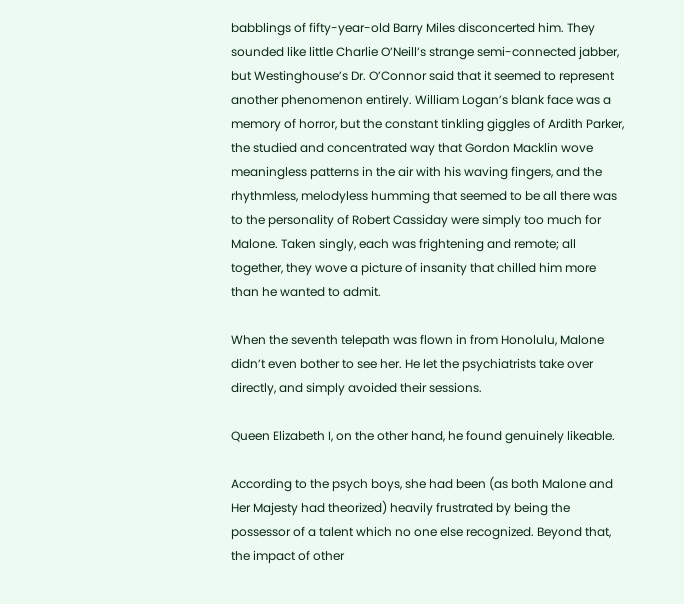babblings of fifty-year-old Barry Miles disconcerted him. They sounded like little Charlie O’Neill’s strange semi-connected jabber, but Westinghouse’s Dr. O’Connor said that it seemed to represent another phenomenon entirely. William Logan’s blank face was a memory of horror, but the constant tinkling giggles of Ardith Parker, the studied and concentrated way that Gordon Macklin wove meaningless patterns in the air with his waving fingers, and the rhythmless, melodyless humming that seemed to be all there was to the personality of Robert Cassiday were simply too much for Malone. Taken singly, each was frightening and remote; all together, they wove a picture of insanity that chilled him more than he wanted to admit.

When the seventh telepath was flown in from Honolulu, Malone didn’t even bother to see her. He let the psychiatrists take over directly, and simply avoided their sessions.

Queen Elizabeth I, on the other hand, he found genuinely likeable.

According to the psych boys, she had been (as both Malone and Her Majesty had theorized) heavily frustrated by being the possessor of a talent which no one else recognized. Beyond that, the impact of other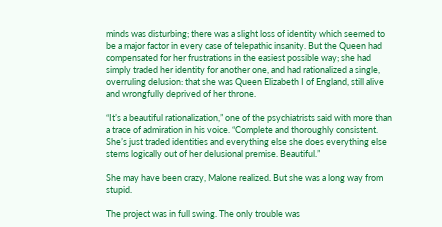minds was disturbing; there was a slight loss of identity which seemed to be a major factor in every case of telepathic insanity. But the Queen had compensated for her frustrations in the easiest possible way; she had simply traded her identity for another one, and had rationalized a single, overruling delusion: that she was Queen Elizabeth I of England, still alive and wrongfully deprived of her throne.

“It’s a beautiful rationalization,” one of the psychiatrists said with more than a trace of admiration in his voice. “Complete and thoroughly consistent. She’s just traded identities and everything else she does everything else stems logically out of her delusional premise. Beautiful.”

She may have been crazy, Malone realized. But she was a long way from stupid.

The project was in full swing. The only trouble was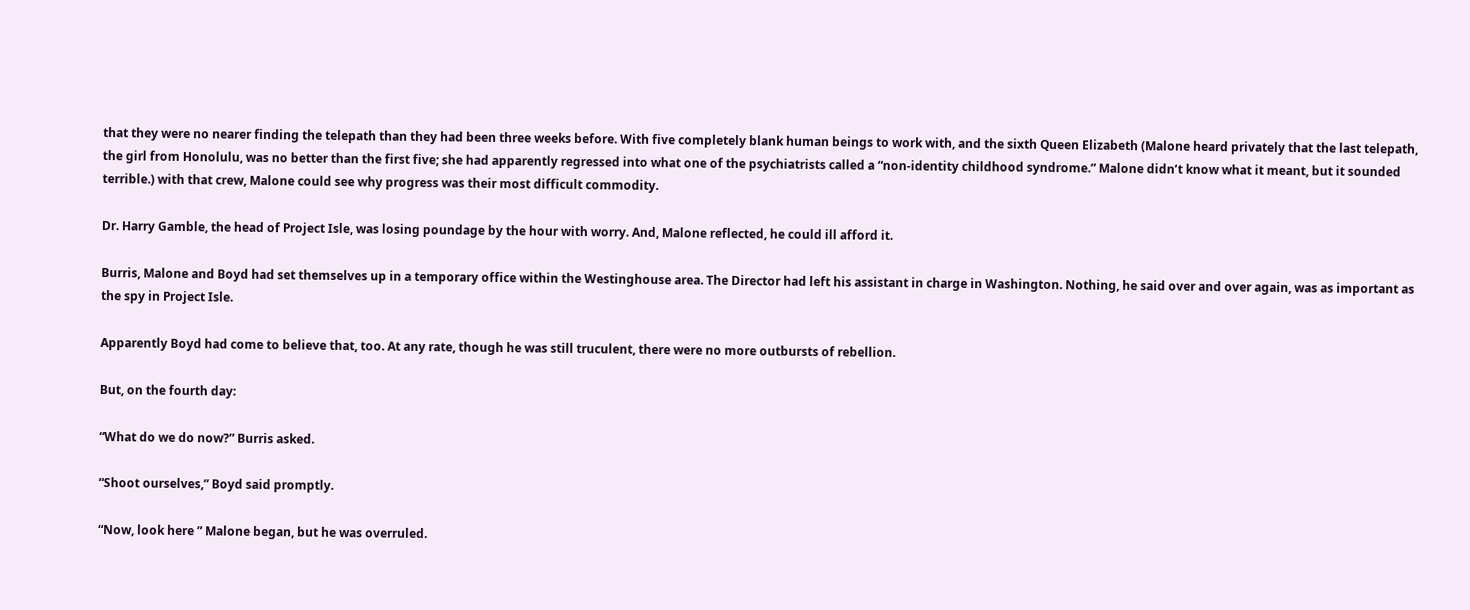that they were no nearer finding the telepath than they had been three weeks before. With five completely blank human beings to work with, and the sixth Queen Elizabeth (Malone heard privately that the last telepath, the girl from Honolulu, was no better than the first five; she had apparently regressed into what one of the psychiatrists called a “non-identity childhood syndrome.” Malone didn’t know what it meant, but it sounded terrible.) with that crew, Malone could see why progress was their most difficult commodity.

Dr. Harry Gamble, the head of Project Isle, was losing poundage by the hour with worry. And, Malone reflected, he could ill afford it.

Burris, Malone and Boyd had set themselves up in a temporary office within the Westinghouse area. The Director had left his assistant in charge in Washington. Nothing, he said over and over again, was as important as the spy in Project Isle.

Apparently Boyd had come to believe that, too. At any rate, though he was still truculent, there were no more outbursts of rebellion.

But, on the fourth day:

“What do we do now?” Burris asked.

“Shoot ourselves,” Boyd said promptly.

“Now, look here ” Malone began, but he was overruled.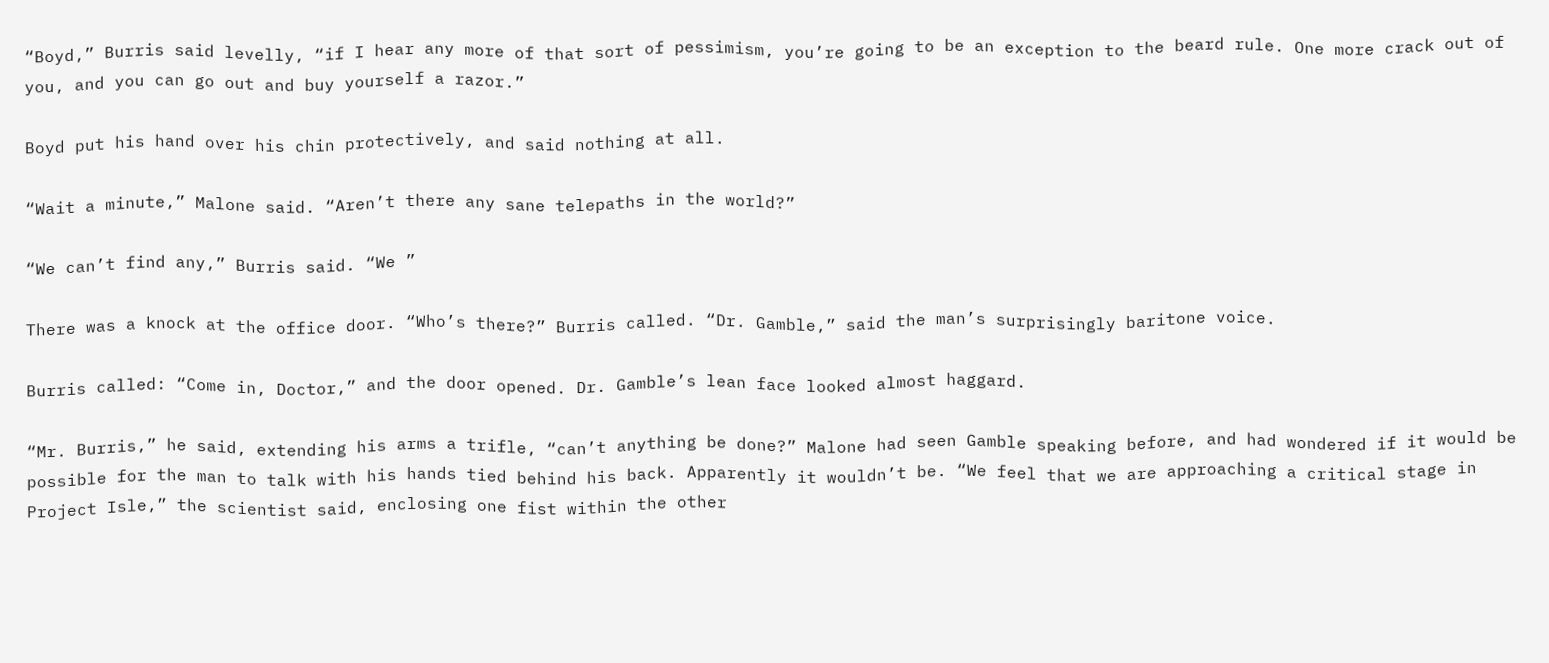“Boyd,” Burris said levelly, “if I hear any more of that sort of pessimism, you’re going to be an exception to the beard rule. One more crack out of you, and you can go out and buy yourself a razor.”

Boyd put his hand over his chin protectively, and said nothing at all.

“Wait a minute,” Malone said. “Aren’t there any sane telepaths in the world?”

“We can’t find any,” Burris said. “We ”

There was a knock at the office door. “Who’s there?” Burris called. “Dr. Gamble,” said the man’s surprisingly baritone voice.

Burris called: “Come in, Doctor,” and the door opened. Dr. Gamble’s lean face looked almost haggard.

“Mr. Burris,” he said, extending his arms a trifle, “can’t anything be done?” Malone had seen Gamble speaking before, and had wondered if it would be possible for the man to talk with his hands tied behind his back. Apparently it wouldn’t be. “We feel that we are approaching a critical stage in Project Isle,” the scientist said, enclosing one fist within the other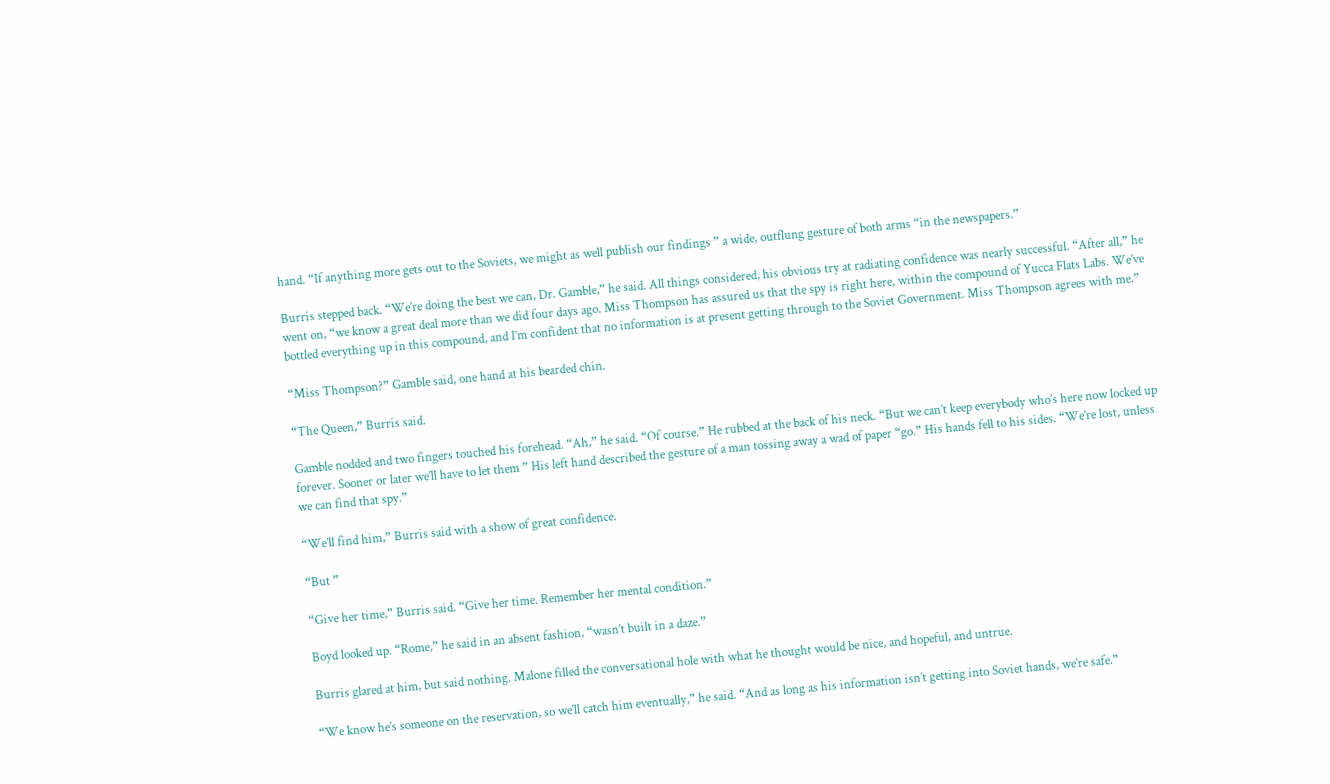hand. “If anything more gets out to the Soviets, we might as well publish our findings ” a wide, outflung gesture of both arms “in the newspapers.”

Burris stepped back. “We’re doing the best we can, Dr. Gamble,” he said. All things considered, his obvious try at radiating confidence was nearly successful. “After all,” he went on, “we know a great deal more than we did four days ago. Miss Thompson has assured us that the spy is right here, within the compound of Yucca Flats Labs. We’ve bottled everything up in this compound, and I’m confident that no information is at present getting through to the Soviet Government. Miss Thompson agrees with me.”

“Miss Thompson?” Gamble said, one hand at his bearded chin.

“The Queen,” Burris said.

Gamble nodded and two fingers touched his forehead. “Ah,” he said. “Of course.” He rubbed at the back of his neck. “But we can’t keep everybody who’s here now locked up forever. Sooner or later we’ll have to let them ” His left hand described the gesture of a man tossing away a wad of paper “go.” His hands fell to his sides. “We’re lost, unless we can find that spy.”

“We’ll find him,” Burris said with a show of great confidence.

“But ”

“Give her time,” Burris said. “Give her time. Remember her mental condition.”

Boyd looked up. “Rome,” he said in an absent fashion, “wasn’t built in a daze.”

Burris glared at him, but said nothing. Malone filled the conversational hole with what he thought would be nice, and hopeful, and untrue.

“We know he’s someone on the reservation, so we’ll catch him eventually,” he said. “And as long as his information isn’t getting into Soviet hands, we’re safe.”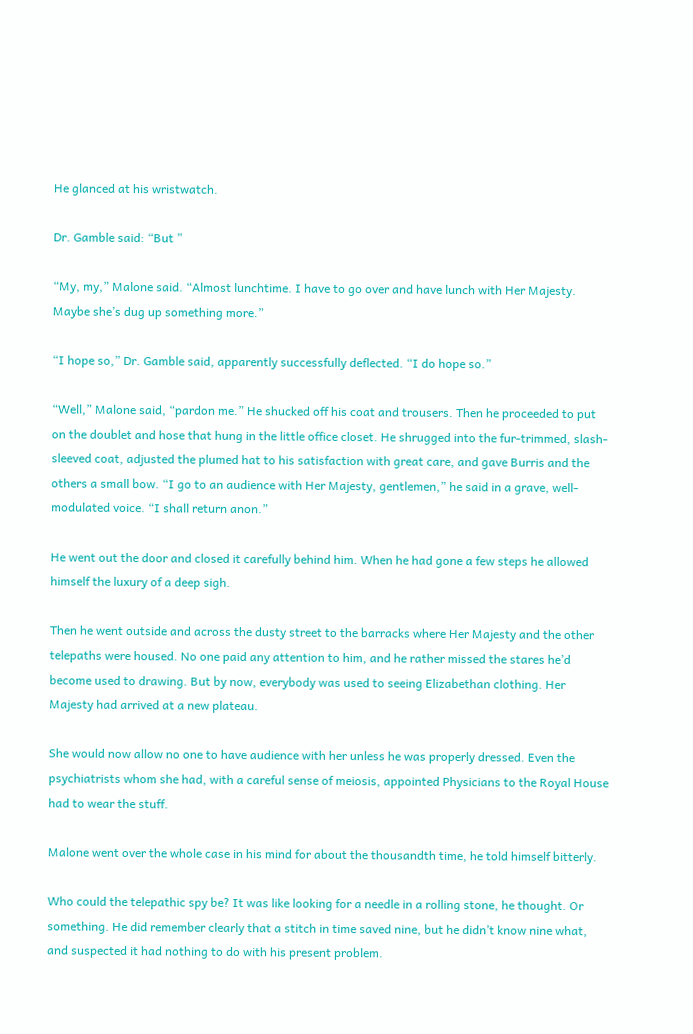He glanced at his wristwatch.

Dr. Gamble said: “But ”

“My, my,” Malone said. “Almost lunchtime. I have to go over and have lunch with Her Majesty. Maybe she’s dug up something more.”

“I hope so,” Dr. Gamble said, apparently successfully deflected. “I do hope so.”

“Well,” Malone said, “pardon me.” He shucked off his coat and trousers. Then he proceeded to put on the doublet and hose that hung in the little office closet. He shrugged into the fur-trimmed, slash-sleeved coat, adjusted the plumed hat to his satisfaction with great care, and gave Burris and the others a small bow. “I go to an audience with Her Majesty, gentlemen,” he said in a grave, well-modulated voice. “I shall return anon.”

He went out the door and closed it carefully behind him. When he had gone a few steps he allowed himself the luxury of a deep sigh.

Then he went outside and across the dusty street to the barracks where Her Majesty and the other telepaths were housed. No one paid any attention to him, and he rather missed the stares he’d become used to drawing. But by now, everybody was used to seeing Elizabethan clothing. Her Majesty had arrived at a new plateau.

She would now allow no one to have audience with her unless he was properly dressed. Even the psychiatrists whom she had, with a careful sense of meiosis, appointed Physicians to the Royal House had to wear the stuff.

Malone went over the whole case in his mind for about the thousandth time, he told himself bitterly.

Who could the telepathic spy be? It was like looking for a needle in a rolling stone, he thought. Or something. He did remember clearly that a stitch in time saved nine, but he didn’t know nine what, and suspected it had nothing to do with his present problem.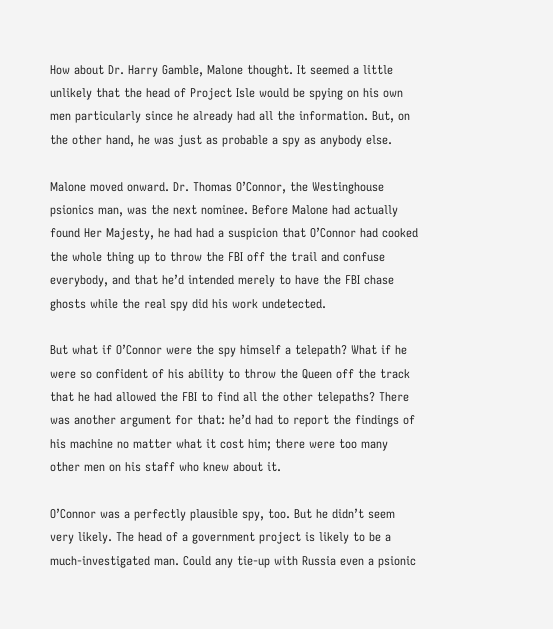How about Dr. Harry Gamble, Malone thought. It seemed a little unlikely that the head of Project Isle would be spying on his own men particularly since he already had all the information. But, on the other hand, he was just as probable a spy as anybody else.

Malone moved onward. Dr. Thomas O’Connor, the Westinghouse psionics man, was the next nominee. Before Malone had actually found Her Majesty, he had had a suspicion that O’Connor had cooked the whole thing up to throw the FBI off the trail and confuse everybody, and that he’d intended merely to have the FBI chase ghosts while the real spy did his work undetected.

But what if O’Connor were the spy himself a telepath? What if he were so confident of his ability to throw the Queen off the track that he had allowed the FBI to find all the other telepaths? There was another argument for that: he’d had to report the findings of his machine no matter what it cost him; there were too many other men on his staff who knew about it.

O’Connor was a perfectly plausible spy, too. But he didn’t seem very likely. The head of a government project is likely to be a much-investigated man. Could any tie-up with Russia even a psionic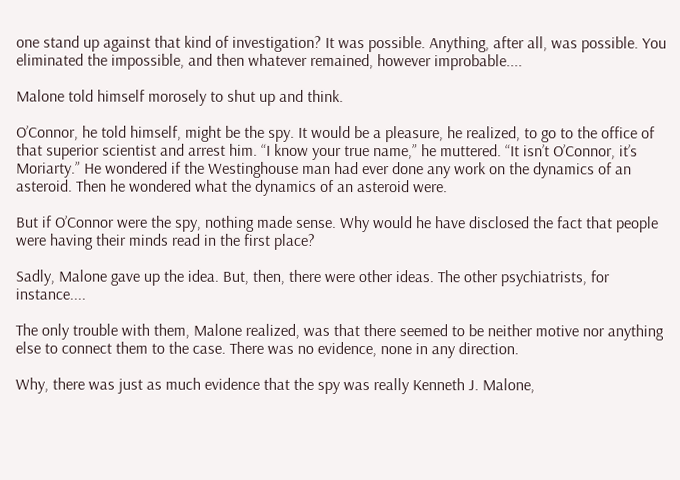one stand up against that kind of investigation? It was possible. Anything, after all, was possible. You eliminated the impossible, and then whatever remained, however improbable....

Malone told himself morosely to shut up and think.

O’Connor, he told himself, might be the spy. It would be a pleasure, he realized, to go to the office of that superior scientist and arrest him. “I know your true name,” he muttered. “It isn’t O’Connor, it’s Moriarty.” He wondered if the Westinghouse man had ever done any work on the dynamics of an asteroid. Then he wondered what the dynamics of an asteroid were.

But if O’Connor were the spy, nothing made sense. Why would he have disclosed the fact that people were having their minds read in the first place?

Sadly, Malone gave up the idea. But, then, there were other ideas. The other psychiatrists, for instance....

The only trouble with them, Malone realized, was that there seemed to be neither motive nor anything else to connect them to the case. There was no evidence, none in any direction.

Why, there was just as much evidence that the spy was really Kenneth J. Malone,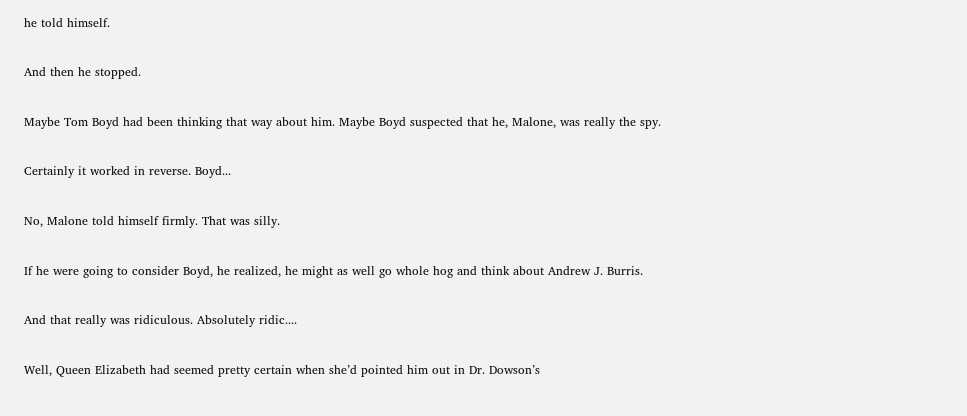he told himself.

And then he stopped.

Maybe Tom Boyd had been thinking that way about him. Maybe Boyd suspected that he, Malone, was really the spy.

Certainly it worked in reverse. Boyd...

No, Malone told himself firmly. That was silly.

If he were going to consider Boyd, he realized, he might as well go whole hog and think about Andrew J. Burris.

And that really was ridiculous. Absolutely ridic....

Well, Queen Elizabeth had seemed pretty certain when she’d pointed him out in Dr. Dowson’s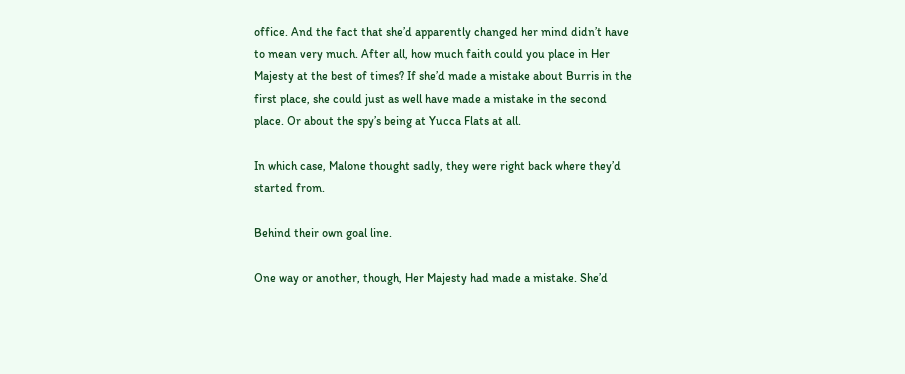office. And the fact that she’d apparently changed her mind didn’t have to mean very much. After all, how much faith could you place in Her Majesty at the best of times? If she’d made a mistake about Burris in the first place, she could just as well have made a mistake in the second place. Or about the spy’s being at Yucca Flats at all.

In which case, Malone thought sadly, they were right back where they’d started from.

Behind their own goal line.

One way or another, though, Her Majesty had made a mistake. She’d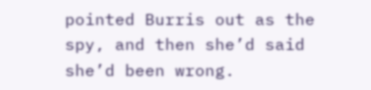pointed Burris out as the spy, and then she’d said she’d been wrong.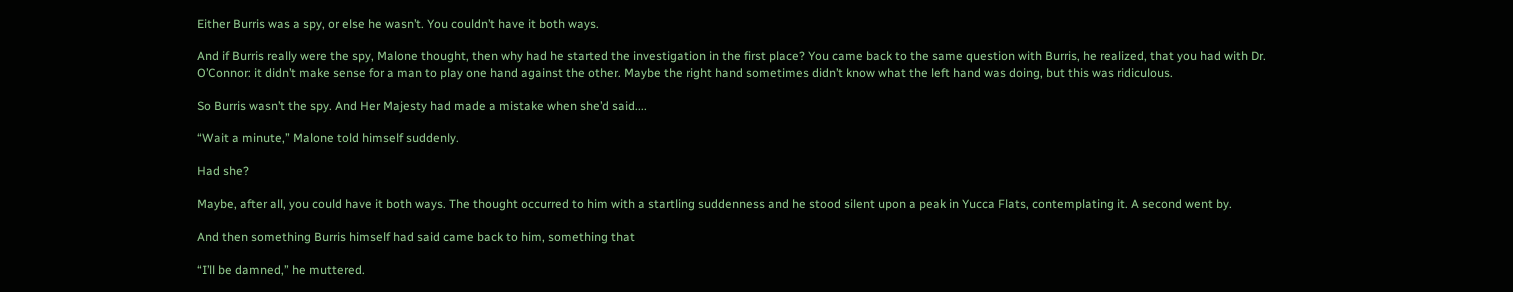Either Burris was a spy, or else he wasn’t. You couldn’t have it both ways.

And if Burris really were the spy, Malone thought, then why had he started the investigation in the first place? You came back to the same question with Burris, he realized, that you had with Dr. O’Connor: it didn’t make sense for a man to play one hand against the other. Maybe the right hand sometimes didn’t know what the left hand was doing, but this was ridiculous.

So Burris wasn’t the spy. And Her Majesty had made a mistake when she’d said....

“Wait a minute,” Malone told himself suddenly.

Had she?

Maybe, after all, you could have it both ways. The thought occurred to him with a startling suddenness and he stood silent upon a peak in Yucca Flats, contemplating it. A second went by.

And then something Burris himself had said came back to him, something that

“I’ll be damned,” he muttered.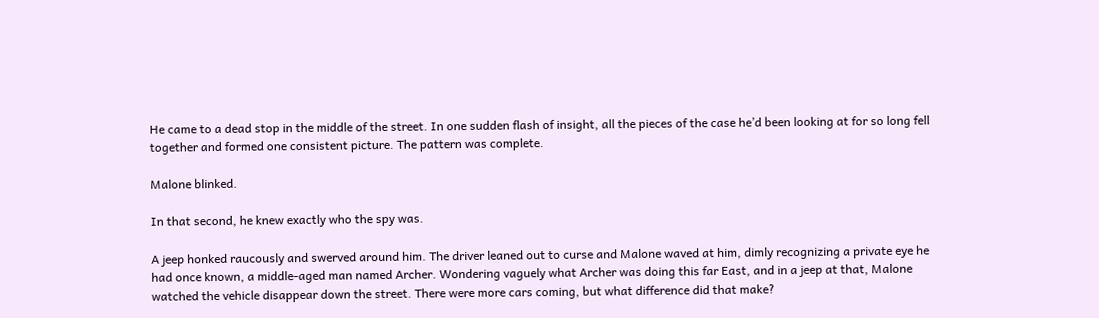He came to a dead stop in the middle of the street. In one sudden flash of insight, all the pieces of the case he’d been looking at for so long fell together and formed one consistent picture. The pattern was complete.

Malone blinked.

In that second, he knew exactly who the spy was.

A jeep honked raucously and swerved around him. The driver leaned out to curse and Malone waved at him, dimly recognizing a private eye he had once known, a middle-aged man named Archer. Wondering vaguely what Archer was doing this far East, and in a jeep at that, Malone watched the vehicle disappear down the street. There were more cars coming, but what difference did that make?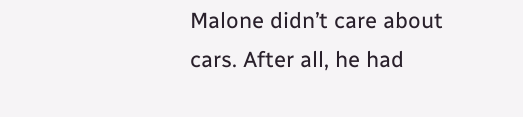Malone didn’t care about cars. After all, he had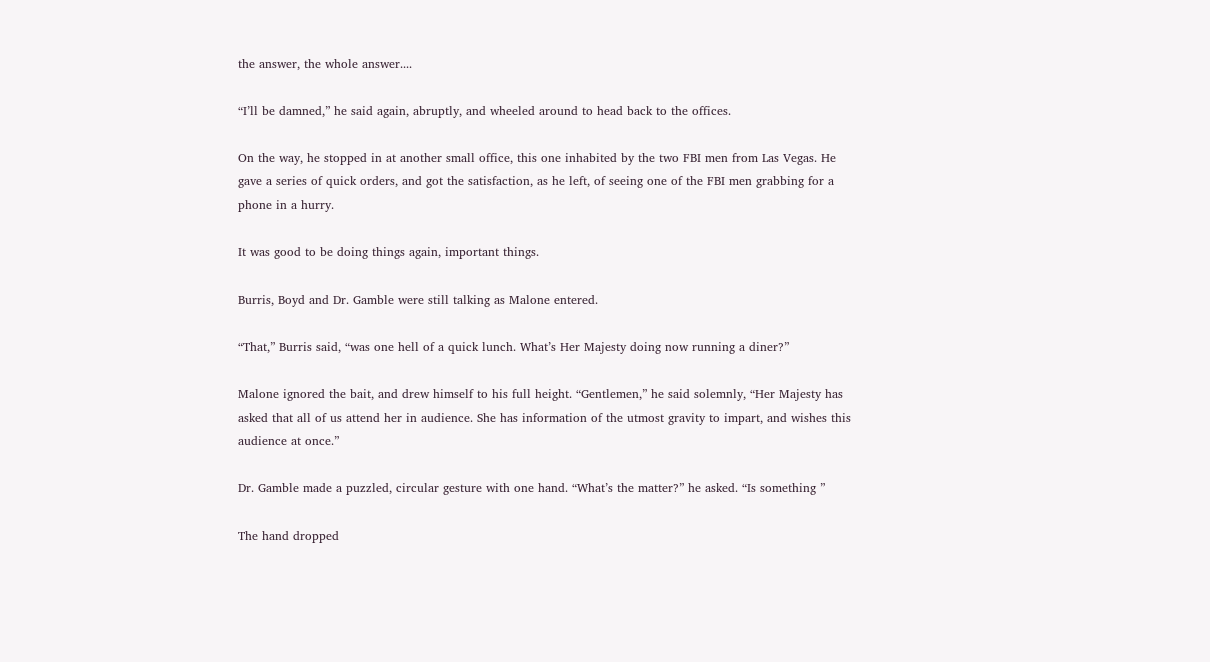the answer, the whole answer....

“I’ll be damned,” he said again, abruptly, and wheeled around to head back to the offices.

On the way, he stopped in at another small office, this one inhabited by the two FBI men from Las Vegas. He gave a series of quick orders, and got the satisfaction, as he left, of seeing one of the FBI men grabbing for a phone in a hurry.

It was good to be doing things again, important things.

Burris, Boyd and Dr. Gamble were still talking as Malone entered.

“That,” Burris said, “was one hell of a quick lunch. What’s Her Majesty doing now running a diner?”

Malone ignored the bait, and drew himself to his full height. “Gentlemen,” he said solemnly, “Her Majesty has asked that all of us attend her in audience. She has information of the utmost gravity to impart, and wishes this audience at once.”

Dr. Gamble made a puzzled, circular gesture with one hand. “What’s the matter?” he asked. “Is something ”

The hand dropped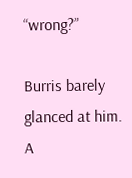“wrong?”

Burris barely glanced at him. A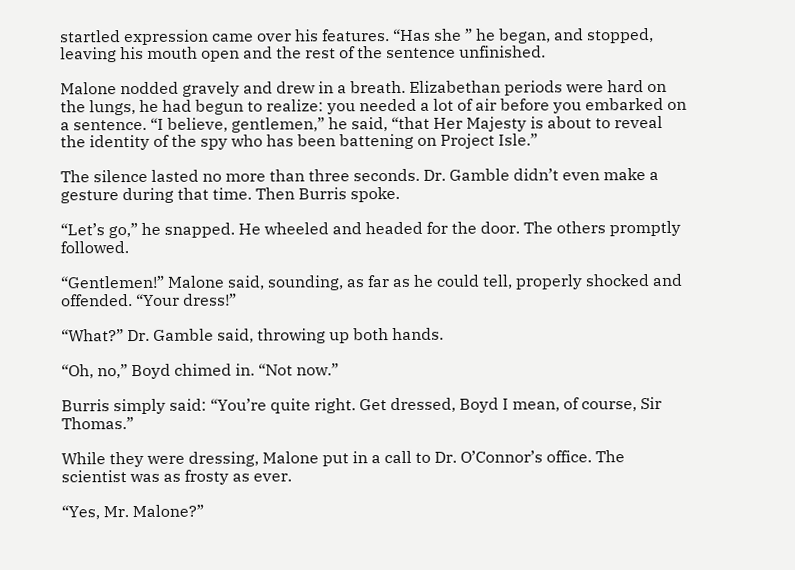startled expression came over his features. “Has she ” he began, and stopped, leaving his mouth open and the rest of the sentence unfinished.

Malone nodded gravely and drew in a breath. Elizabethan periods were hard on the lungs, he had begun to realize: you needed a lot of air before you embarked on a sentence. “I believe, gentlemen,” he said, “that Her Majesty is about to reveal the identity of the spy who has been battening on Project Isle.”

The silence lasted no more than three seconds. Dr. Gamble didn’t even make a gesture during that time. Then Burris spoke.

“Let’s go,” he snapped. He wheeled and headed for the door. The others promptly followed.

“Gentlemen!” Malone said, sounding, as far as he could tell, properly shocked and offended. “Your dress!”

“What?” Dr. Gamble said, throwing up both hands.

“Oh, no,” Boyd chimed in. “Not now.”

Burris simply said: “You’re quite right. Get dressed, Boyd I mean, of course, Sir Thomas.”

While they were dressing, Malone put in a call to Dr. O’Connor’s office. The scientist was as frosty as ever.

“Yes, Mr. Malone?”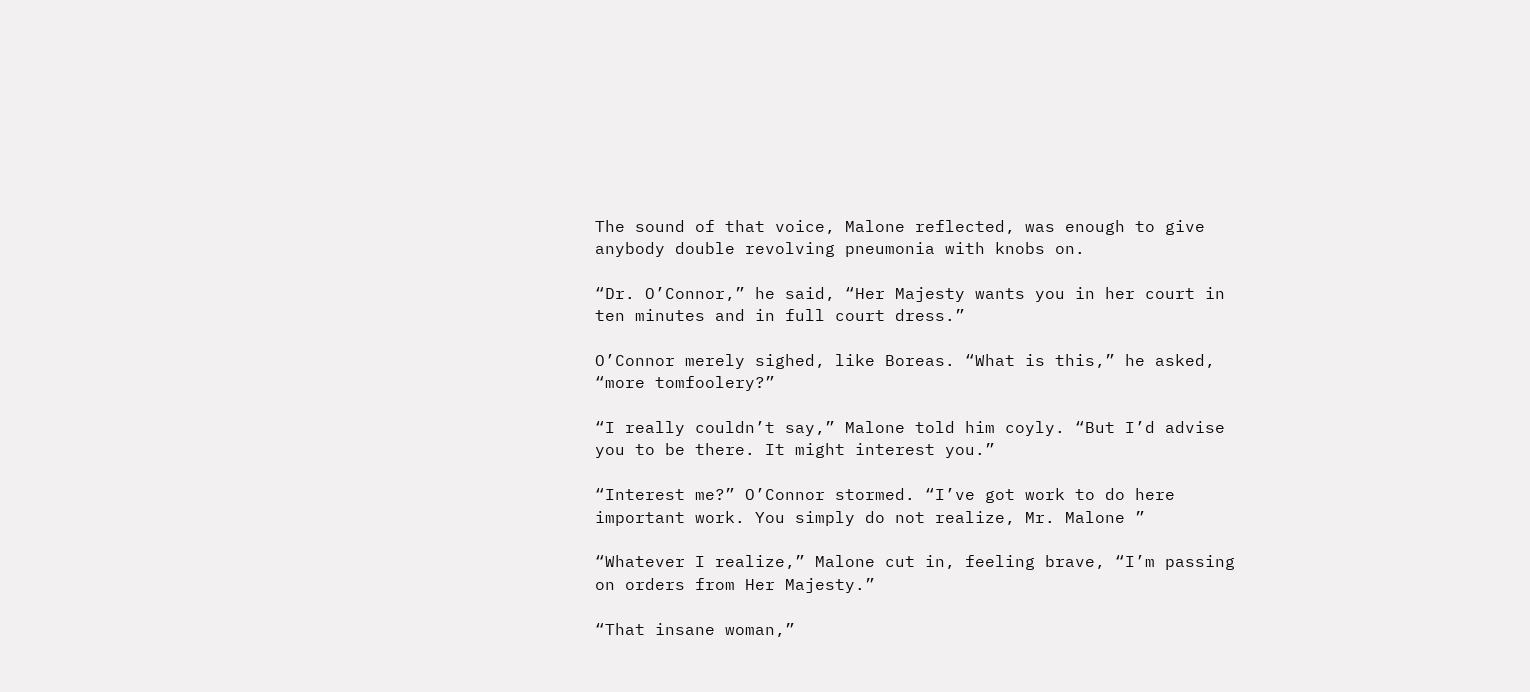The sound of that voice, Malone reflected, was enough to give anybody double revolving pneumonia with knobs on.

“Dr. O’Connor,” he said, “Her Majesty wants you in her court in ten minutes and in full court dress.”

O’Connor merely sighed, like Boreas. “What is this,” he asked, “more tomfoolery?”

“I really couldn’t say,” Malone told him coyly. “But I’d advise you to be there. It might interest you.”

“Interest me?” O’Connor stormed. “I’ve got work to do here important work. You simply do not realize, Mr. Malone ”

“Whatever I realize,” Malone cut in, feeling brave, “I’m passing on orders from Her Majesty.”

“That insane woman,”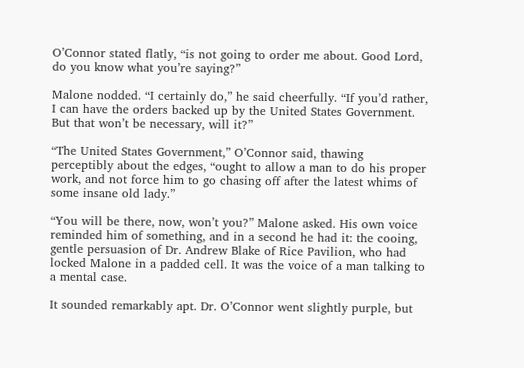O’Connor stated flatly, “is not going to order me about. Good Lord, do you know what you’re saying?”

Malone nodded. “I certainly do,” he said cheerfully. “If you’d rather, I can have the orders backed up by the United States Government. But that won’t be necessary, will it?”

“The United States Government,” O’Connor said, thawing perceptibly about the edges, “ought to allow a man to do his proper work, and not force him to go chasing off after the latest whims of some insane old lady.”

“You will be there, now, won’t you?” Malone asked. His own voice reminded him of something, and in a second he had it: the cooing, gentle persuasion of Dr. Andrew Blake of Rice Pavilion, who had locked Malone in a padded cell. It was the voice of a man talking to a mental case.

It sounded remarkably apt. Dr. O’Connor went slightly purple, but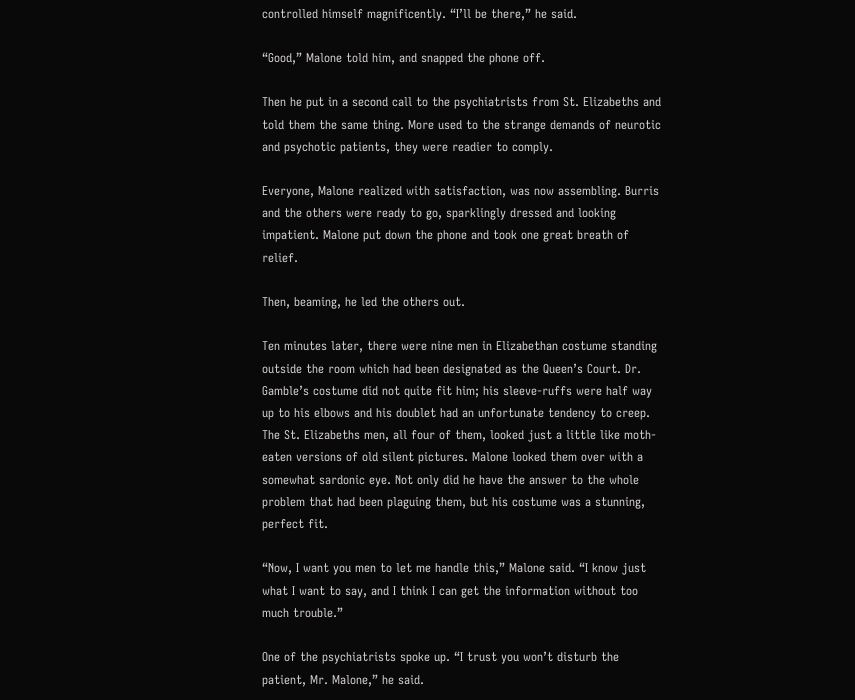controlled himself magnificently. “I’ll be there,” he said.

“Good,” Malone told him, and snapped the phone off.

Then he put in a second call to the psychiatrists from St. Elizabeths and told them the same thing. More used to the strange demands of neurotic and psychotic patients, they were readier to comply.

Everyone, Malone realized with satisfaction, was now assembling. Burris and the others were ready to go, sparklingly dressed and looking impatient. Malone put down the phone and took one great breath of relief.

Then, beaming, he led the others out.

Ten minutes later, there were nine men in Elizabethan costume standing outside the room which had been designated as the Queen’s Court. Dr. Gamble’s costume did not quite fit him; his sleeve-ruffs were half way up to his elbows and his doublet had an unfortunate tendency to creep. The St. Elizabeths men, all four of them, looked just a little like moth-eaten versions of old silent pictures. Malone looked them over with a somewhat sardonic eye. Not only did he have the answer to the whole problem that had been plaguing them, but his costume was a stunning, perfect fit.

“Now, I want you men to let me handle this,” Malone said. “I know just what I want to say, and I think I can get the information without too much trouble.”

One of the psychiatrists spoke up. “I trust you won’t disturb the patient, Mr. Malone,” he said.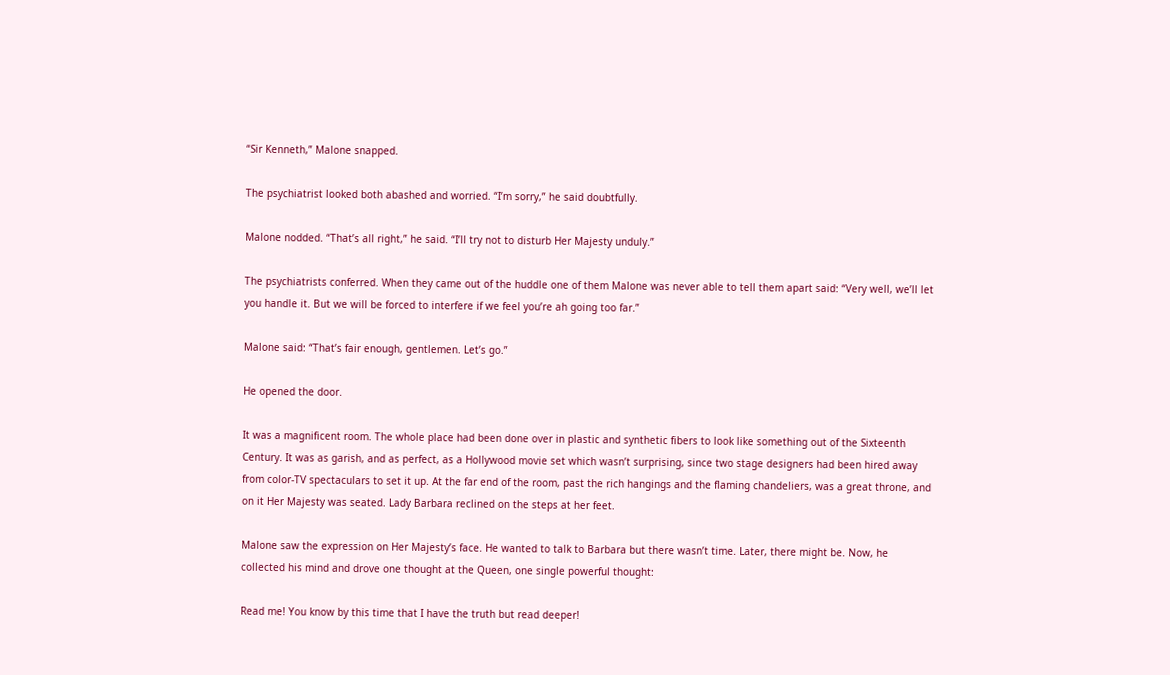“Sir Kenneth,” Malone snapped.

The psychiatrist looked both abashed and worried. “I’m sorry,” he said doubtfully.

Malone nodded. “That’s all right,” he said. “I’ll try not to disturb Her Majesty unduly.”

The psychiatrists conferred. When they came out of the huddle one of them Malone was never able to tell them apart said: “Very well, we’ll let you handle it. But we will be forced to interfere if we feel you’re ah going too far.”

Malone said: “That’s fair enough, gentlemen. Let’s go.”

He opened the door.

It was a magnificent room. The whole place had been done over in plastic and synthetic fibers to look like something out of the Sixteenth Century. It was as garish, and as perfect, as a Hollywood movie set which wasn’t surprising, since two stage designers had been hired away from color-TV spectaculars to set it up. At the far end of the room, past the rich hangings and the flaming chandeliers, was a great throne, and on it Her Majesty was seated. Lady Barbara reclined on the steps at her feet.

Malone saw the expression on Her Majesty’s face. He wanted to talk to Barbara but there wasn’t time. Later, there might be. Now, he collected his mind and drove one thought at the Queen, one single powerful thought:

Read me! You know by this time that I have the truth but read deeper!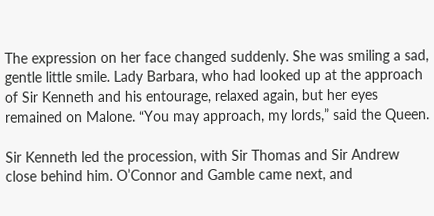The expression on her face changed suddenly. She was smiling a sad, gentle little smile. Lady Barbara, who had looked up at the approach of Sir Kenneth and his entourage, relaxed again, but her eyes remained on Malone. “You may approach, my lords,” said the Queen.

Sir Kenneth led the procession, with Sir Thomas and Sir Andrew close behind him. O’Connor and Gamble came next, and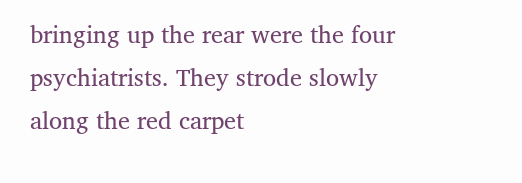bringing up the rear were the four psychiatrists. They strode slowly along the red carpet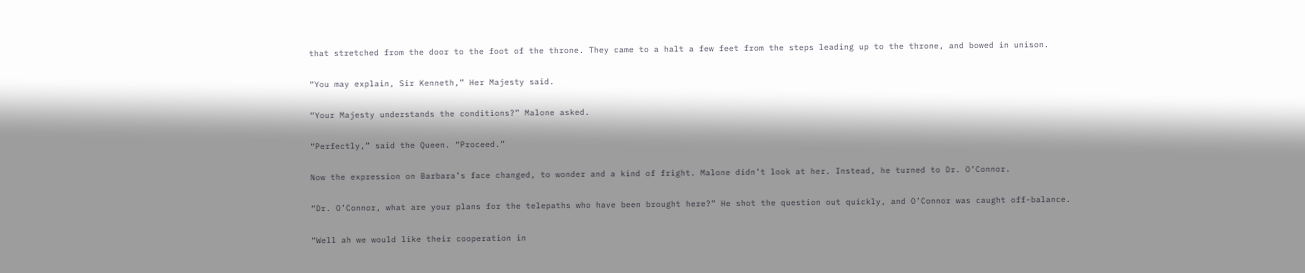that stretched from the door to the foot of the throne. They came to a halt a few feet from the steps leading up to the throne, and bowed in unison.

“You may explain, Sir Kenneth,” Her Majesty said.

“Your Majesty understands the conditions?” Malone asked.

“Perfectly,” said the Queen. “Proceed.”

Now the expression on Barbara’s face changed, to wonder and a kind of fright. Malone didn’t look at her. Instead, he turned to Dr. O’Connor.

“Dr. O’Connor, what are your plans for the telepaths who have been brought here?” He shot the question out quickly, and O’Connor was caught off-balance.

“Well ah we would like their cooperation in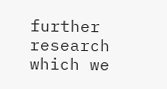further research which we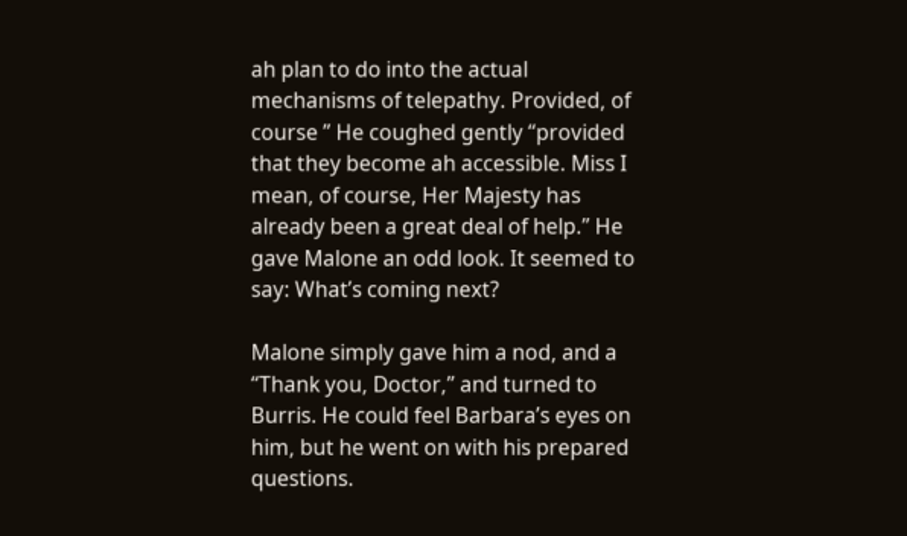ah plan to do into the actual mechanisms of telepathy. Provided, of course ” He coughed gently “provided that they become ah accessible. Miss I mean, of course, Her Majesty has already been a great deal of help.” He gave Malone an odd look. It seemed to say: What’s coming next?

Malone simply gave him a nod, and a “Thank you, Doctor,” and turned to Burris. He could feel Barbara’s eyes on him, but he went on with his prepared questions.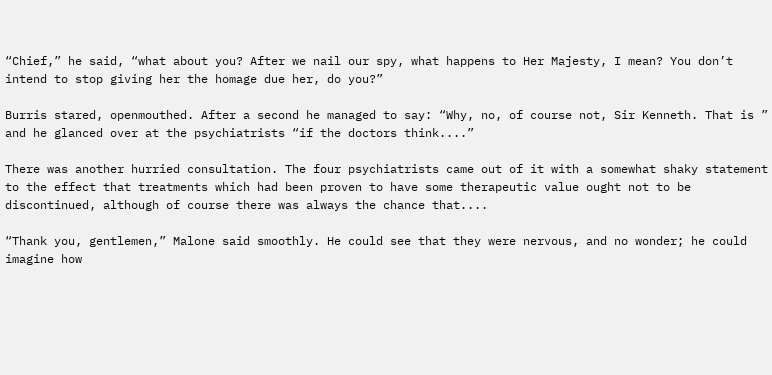“Chief,” he said, “what about you? After we nail our spy, what happens to Her Majesty, I mean? You don’t intend to stop giving her the homage due her, do you?”

Burris stared, openmouthed. After a second he managed to say: “Why, no, of course not, Sir Kenneth. That is ” and he glanced over at the psychiatrists “if the doctors think....”

There was another hurried consultation. The four psychiatrists came out of it with a somewhat shaky statement to the effect that treatments which had been proven to have some therapeutic value ought not to be discontinued, although of course there was always the chance that....

“Thank you, gentlemen,” Malone said smoothly. He could see that they were nervous, and no wonder; he could imagine how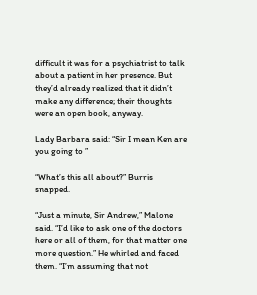difficult it was for a psychiatrist to talk about a patient in her presence. But they’d already realized that it didn’t make any difference; their thoughts were an open book, anyway.

Lady Barbara said: “Sir I mean Ken are you going to ”

“What’s this all about?” Burris snapped.

“Just a minute, Sir Andrew,” Malone said. “I’d like to ask one of the doctors here or all of them, for that matter one more question.” He whirled and faced them. “I’m assuming that not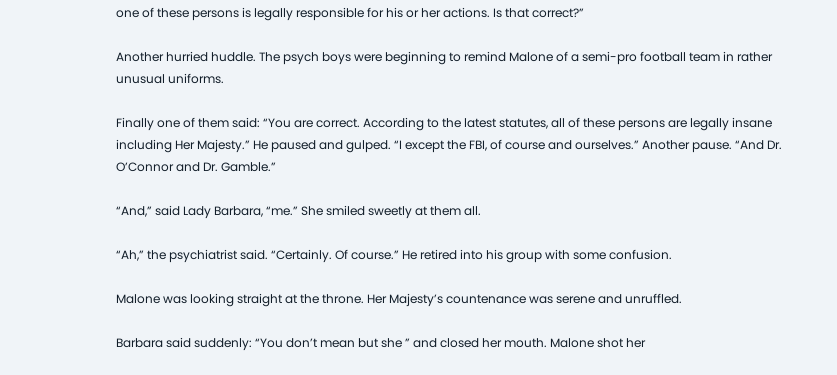one of these persons is legally responsible for his or her actions. Is that correct?”

Another hurried huddle. The psych boys were beginning to remind Malone of a semi-pro football team in rather unusual uniforms.

Finally one of them said: “You are correct. According to the latest statutes, all of these persons are legally insane including Her Majesty.” He paused and gulped. “I except the FBI, of course and ourselves.” Another pause. “And Dr. O’Connor and Dr. Gamble.”

“And,” said Lady Barbara, “me.” She smiled sweetly at them all.

“Ah,” the psychiatrist said. “Certainly. Of course.” He retired into his group with some confusion.

Malone was looking straight at the throne. Her Majesty’s countenance was serene and unruffled.

Barbara said suddenly: “You don’t mean but she ” and closed her mouth. Malone shot her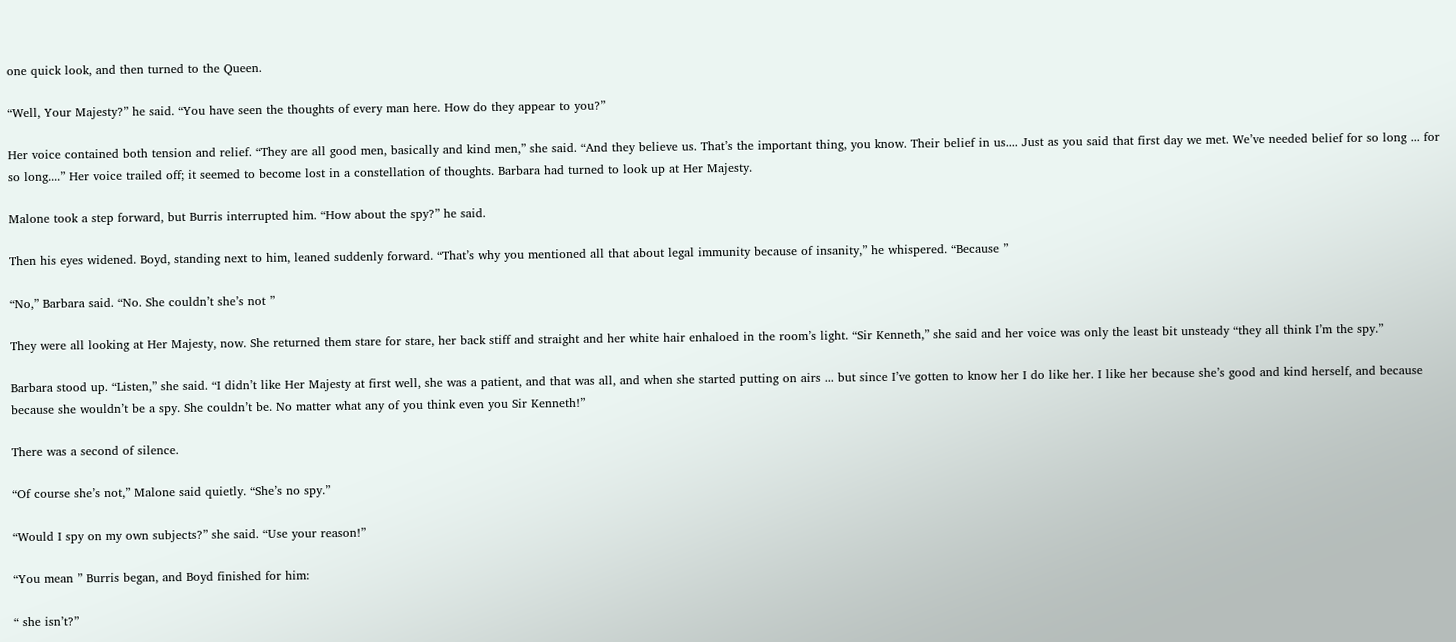one quick look, and then turned to the Queen.

“Well, Your Majesty?” he said. “You have seen the thoughts of every man here. How do they appear to you?”

Her voice contained both tension and relief. “They are all good men, basically and kind men,” she said. “And they believe us. That’s the important thing, you know. Their belief in us.... Just as you said that first day we met. We’ve needed belief for so long ... for so long....” Her voice trailed off; it seemed to become lost in a constellation of thoughts. Barbara had turned to look up at Her Majesty.

Malone took a step forward, but Burris interrupted him. “How about the spy?” he said.

Then his eyes widened. Boyd, standing next to him, leaned suddenly forward. “That’s why you mentioned all that about legal immunity because of insanity,” he whispered. “Because ”

“No,” Barbara said. “No. She couldn’t she’s not ”

They were all looking at Her Majesty, now. She returned them stare for stare, her back stiff and straight and her white hair enhaloed in the room’s light. “Sir Kenneth,” she said and her voice was only the least bit unsteady “they all think I’m the spy.”

Barbara stood up. “Listen,” she said. “I didn’t like Her Majesty at first well, she was a patient, and that was all, and when she started putting on airs ... but since I’ve gotten to know her I do like her. I like her because she’s good and kind herself, and because because she wouldn’t be a spy. She couldn’t be. No matter what any of you think even you Sir Kenneth!”

There was a second of silence.

“Of course she’s not,” Malone said quietly. “She’s no spy.”

“Would I spy on my own subjects?” she said. “Use your reason!”

“You mean ” Burris began, and Boyd finished for him:

“ she isn’t?”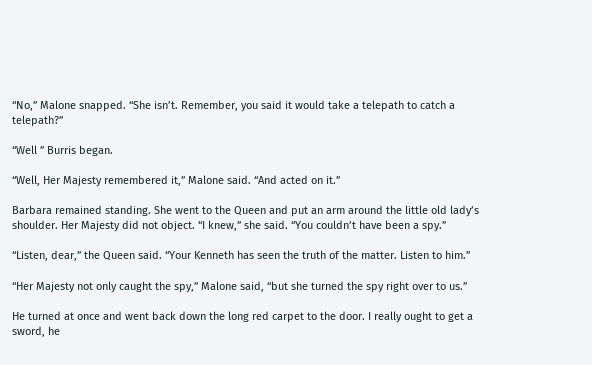“No,” Malone snapped. “She isn’t. Remember, you said it would take a telepath to catch a telepath?”

“Well ” Burris began.

“Well, Her Majesty remembered it,” Malone said. “And acted on it.”

Barbara remained standing. She went to the Queen and put an arm around the little old lady’s shoulder. Her Majesty did not object. “I knew,” she said. “You couldn’t have been a spy.”

“Listen, dear,” the Queen said. “Your Kenneth has seen the truth of the matter. Listen to him.”

“Her Majesty not only caught the spy,” Malone said, “but she turned the spy right over to us.”

He turned at once and went back down the long red carpet to the door. I really ought to get a sword, he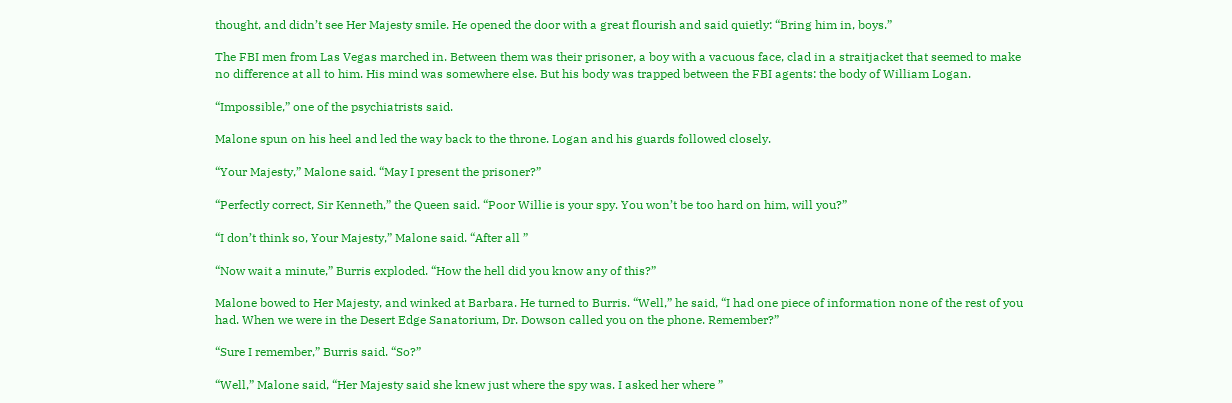thought, and didn’t see Her Majesty smile. He opened the door with a great flourish and said quietly: “Bring him in, boys.”

The FBI men from Las Vegas marched in. Between them was their prisoner, a boy with a vacuous face, clad in a straitjacket that seemed to make no difference at all to him. His mind was somewhere else. But his body was trapped between the FBI agents: the body of William Logan.

“Impossible,” one of the psychiatrists said.

Malone spun on his heel and led the way back to the throne. Logan and his guards followed closely.

“Your Majesty,” Malone said. “May I present the prisoner?”

“Perfectly correct, Sir Kenneth,” the Queen said. “Poor Willie is your spy. You won’t be too hard on him, will you?”

“I don’t think so, Your Majesty,” Malone said. “After all ”

“Now wait a minute,” Burris exploded. “How the hell did you know any of this?”

Malone bowed to Her Majesty, and winked at Barbara. He turned to Burris. “Well,” he said, “I had one piece of information none of the rest of you had. When we were in the Desert Edge Sanatorium, Dr. Dowson called you on the phone. Remember?”

“Sure I remember,” Burris said. “So?”

“Well,” Malone said, “Her Majesty said she knew just where the spy was. I asked her where ”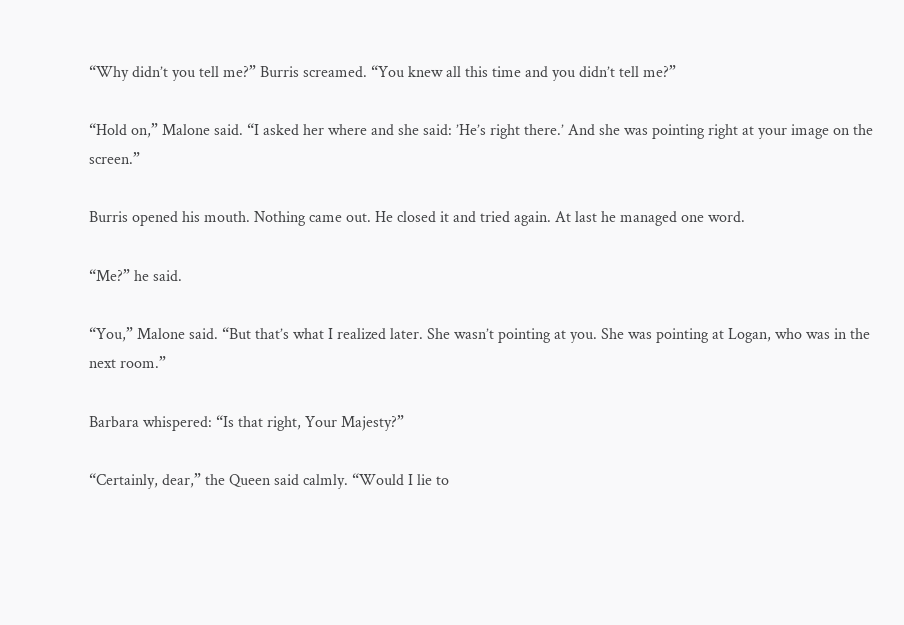“Why didn’t you tell me?” Burris screamed. “You knew all this time and you didn’t tell me?”

“Hold on,” Malone said. “I asked her where and she said: ’He’s right there.’ And she was pointing right at your image on the screen.”

Burris opened his mouth. Nothing came out. He closed it and tried again. At last he managed one word.

“Me?” he said.

“You,” Malone said. “But that’s what I realized later. She wasn’t pointing at you. She was pointing at Logan, who was in the next room.”

Barbara whispered: “Is that right, Your Majesty?”

“Certainly, dear,” the Queen said calmly. “Would I lie to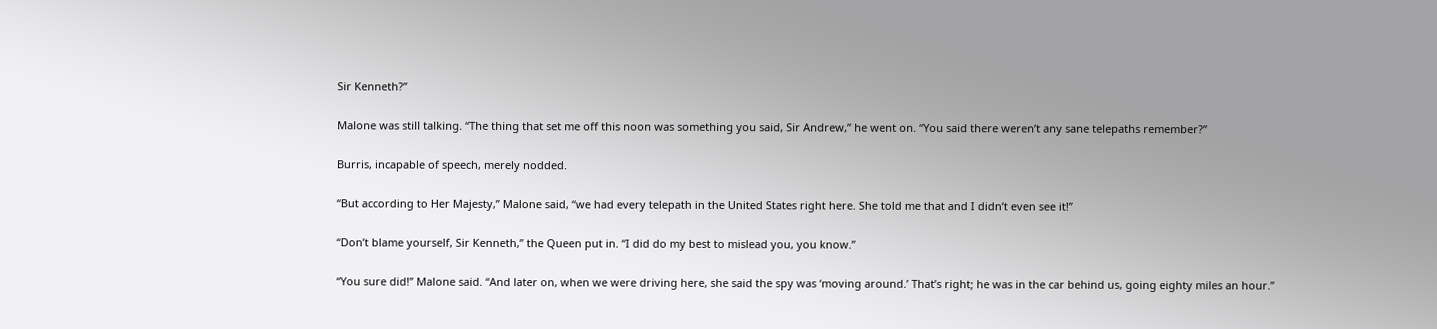Sir Kenneth?”

Malone was still talking. “The thing that set me off this noon was something you said, Sir Andrew,” he went on. “You said there weren’t any sane telepaths remember?”

Burris, incapable of speech, merely nodded.

“But according to Her Majesty,” Malone said, “we had every telepath in the United States right here. She told me that and I didn’t even see it!”

“Don’t blame yourself, Sir Kenneth,” the Queen put in. “I did do my best to mislead you, you know.”

“You sure did!” Malone said. “And later on, when we were driving here, she said the spy was ‘moving around.’ That’s right; he was in the car behind us, going eighty miles an hour.”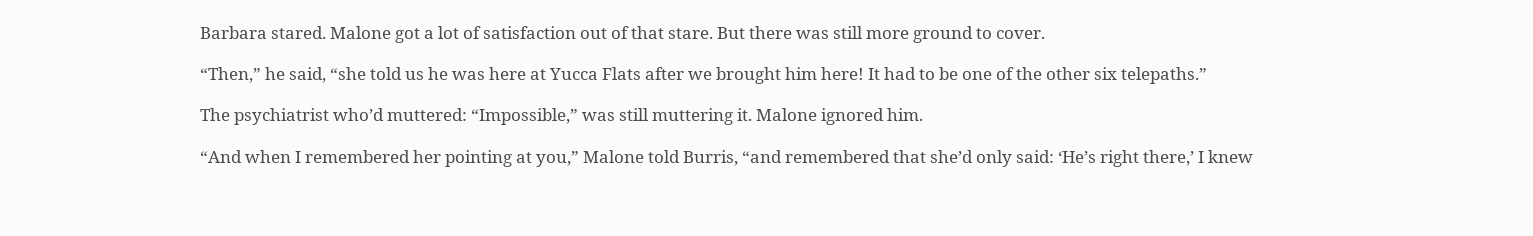Barbara stared. Malone got a lot of satisfaction out of that stare. But there was still more ground to cover.

“Then,” he said, “she told us he was here at Yucca Flats after we brought him here! It had to be one of the other six telepaths.”

The psychiatrist who’d muttered: “Impossible,” was still muttering it. Malone ignored him.

“And when I remembered her pointing at you,” Malone told Burris, “and remembered that she’d only said: ‘He’s right there,’ I knew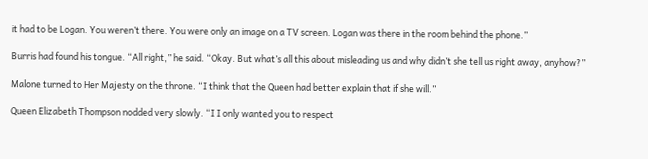it had to be Logan. You weren’t there. You were only an image on a TV screen. Logan was there in the room behind the phone.”

Burris had found his tongue. “All right,” he said. “Okay. But what’s all this about misleading us and why didn’t she tell us right away, anyhow?”

Malone turned to Her Majesty on the throne. “I think that the Queen had better explain that if she will.”

Queen Elizabeth Thompson nodded very slowly. “I I only wanted you to respect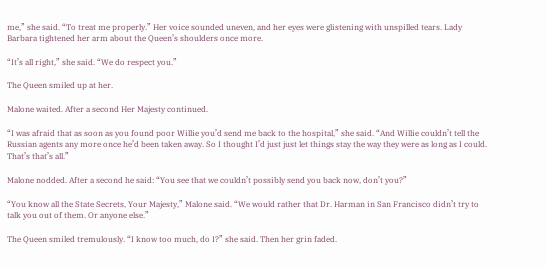me,” she said. “To treat me properly.” Her voice sounded uneven, and her eyes were glistening with unspilled tears. Lady Barbara tightened her arm about the Queen’s shoulders once more.

“It’s all right,” she said. “We do respect you.”

The Queen smiled up at her.

Malone waited. After a second Her Majesty continued.

“I was afraid that as soon as you found poor Willie you’d send me back to the hospital,” she said. “And Willie couldn’t tell the Russian agents any more once he’d been taken away. So I thought I’d just just let things stay the way they were as long as I could. That’s that’s all.”

Malone nodded. After a second he said: “You see that we couldn’t possibly send you back now, don’t you?”

“You know all the State Secrets, Your Majesty,” Malone said. “We would rather that Dr. Harman in San Francisco didn’t try to talk you out of them. Or anyone else.”

The Queen smiled tremulously. “I know too much, do I?” she said. Then her grin faded.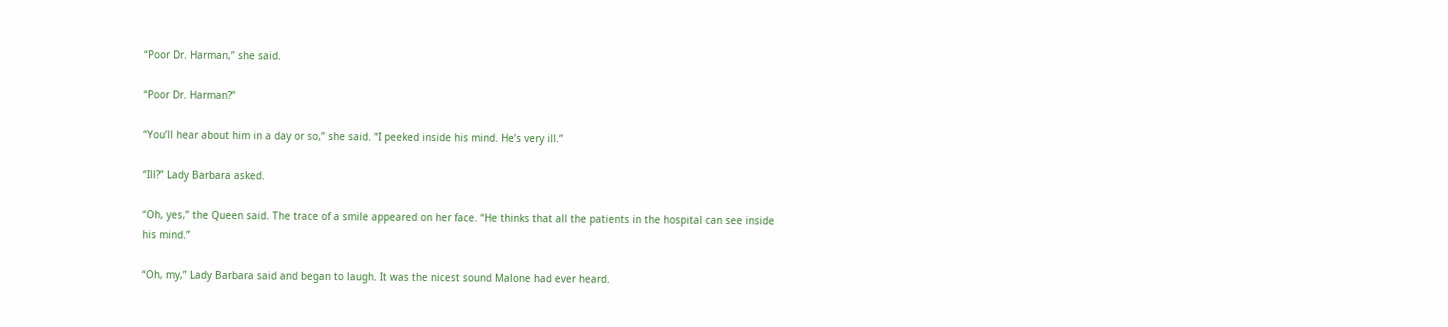“Poor Dr. Harman,” she said.

“Poor Dr. Harman?”

“You’ll hear about him in a day or so,” she said. “I peeked inside his mind. He’s very ill.”

“Ill?” Lady Barbara asked.

“Oh, yes,” the Queen said. The trace of a smile appeared on her face. “He thinks that all the patients in the hospital can see inside his mind.”

“Oh, my,” Lady Barbara said and began to laugh. It was the nicest sound Malone had ever heard.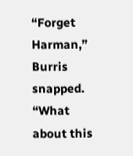“Forget Harman,” Burris snapped. “What about this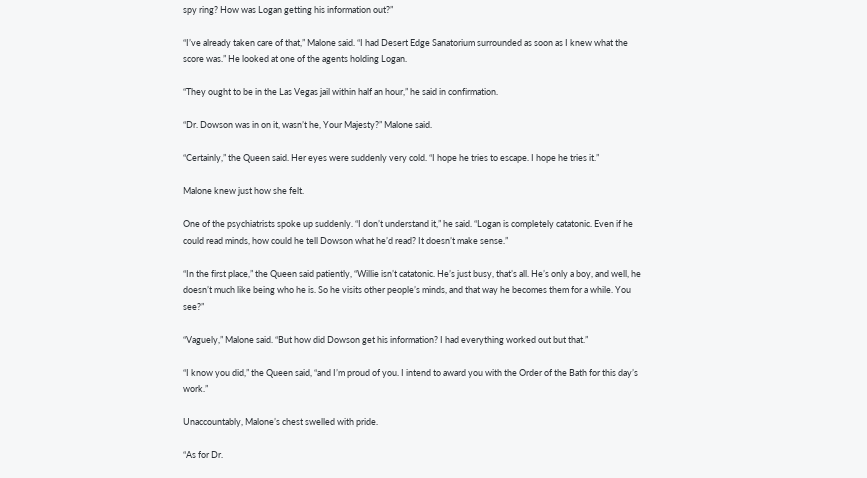spy ring? How was Logan getting his information out?”

“I’ve already taken care of that,” Malone said. “I had Desert Edge Sanatorium surrounded as soon as I knew what the score was.” He looked at one of the agents holding Logan.

“They ought to be in the Las Vegas jail within half an hour,” he said in confirmation.

“Dr. Dowson was in on it, wasn’t he, Your Majesty?” Malone said.

“Certainly,” the Queen said. Her eyes were suddenly very cold. “I hope he tries to escape. I hope he tries it.”

Malone knew just how she felt.

One of the psychiatrists spoke up suddenly. “I don’t understand it,” he said. “Logan is completely catatonic. Even if he could read minds, how could he tell Dowson what he’d read? It doesn’t make sense.”

“In the first place,” the Queen said patiently, “Willie isn’t catatonic. He’s just busy, that’s all. He’s only a boy, and well, he doesn’t much like being who he is. So he visits other people’s minds, and that way he becomes them for a while. You see?”

“Vaguely,” Malone said. “But how did Dowson get his information? I had everything worked out but that.”

“I know you did,” the Queen said, “and I’m proud of you. I intend to award you with the Order of the Bath for this day’s work.”

Unaccountably, Malone’s chest swelled with pride.

“As for Dr.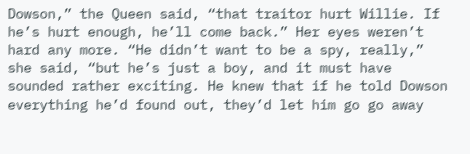Dowson,” the Queen said, “that traitor hurt Willie. If he’s hurt enough, he’ll come back.” Her eyes weren’t hard any more. “He didn’t want to be a spy, really,” she said, “but he’s just a boy, and it must have sounded rather exciting. He knew that if he told Dowson everything he’d found out, they’d let him go go away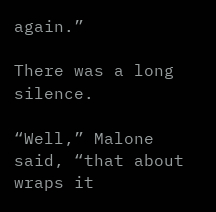again.”

There was a long silence.

“Well,” Malone said, “that about wraps it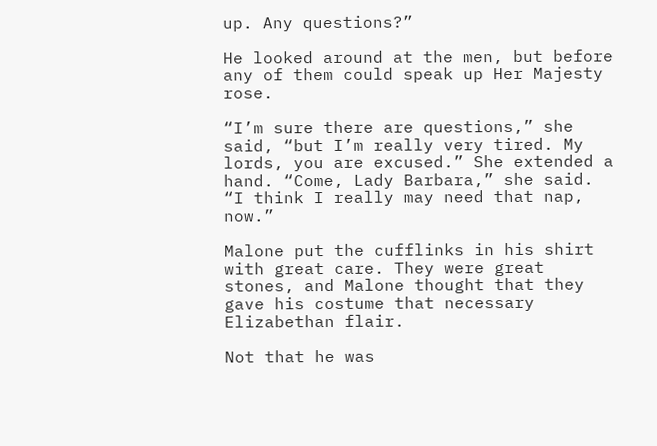up. Any questions?”

He looked around at the men, but before any of them could speak up Her Majesty rose.

“I’m sure there are questions,” she said, “but I’m really very tired. My lords, you are excused.” She extended a hand. “Come, Lady Barbara,” she said. “I think I really may need that nap, now.”

Malone put the cufflinks in his shirt with great care. They were great stones, and Malone thought that they gave his costume that necessary Elizabethan flair.

Not that he was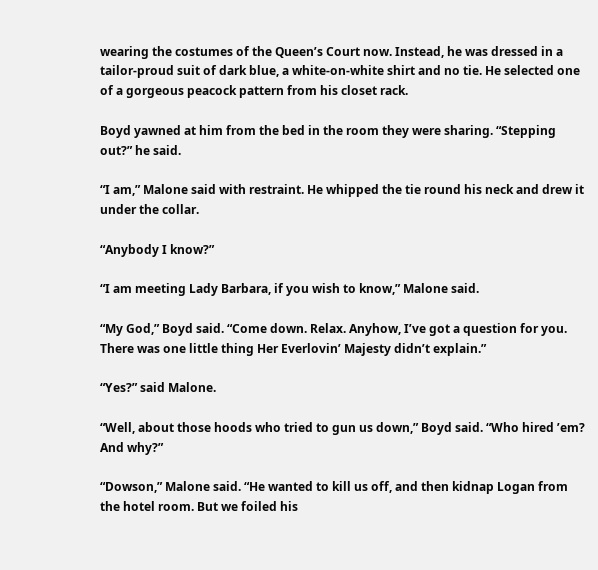wearing the costumes of the Queen’s Court now. Instead, he was dressed in a tailor-proud suit of dark blue, a white-on-white shirt and no tie. He selected one of a gorgeous peacock pattern from his closet rack.

Boyd yawned at him from the bed in the room they were sharing. “Stepping out?” he said.

“I am,” Malone said with restraint. He whipped the tie round his neck and drew it under the collar.

“Anybody I know?”

“I am meeting Lady Barbara, if you wish to know,” Malone said.

“My God,” Boyd said. “Come down. Relax. Anyhow, I’ve got a question for you. There was one little thing Her Everlovin’ Majesty didn’t explain.”

“Yes?” said Malone.

“Well, about those hoods who tried to gun us down,” Boyd said. “Who hired ’em? And why?”

“Dowson,” Malone said. “He wanted to kill us off, and then kidnap Logan from the hotel room. But we foiled his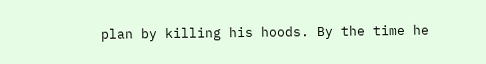plan by killing his hoods. By the time he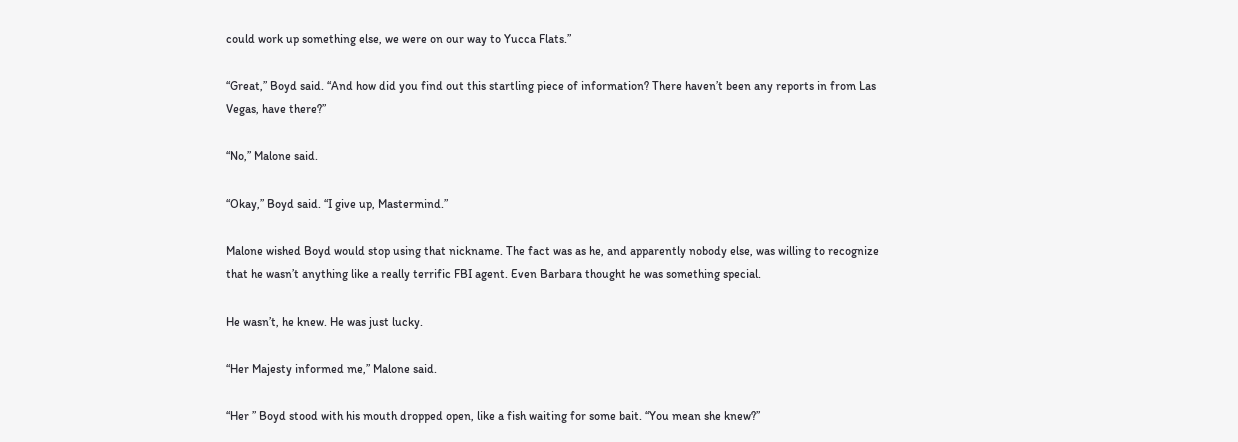could work up something else, we were on our way to Yucca Flats.”

“Great,” Boyd said. “And how did you find out this startling piece of information? There haven’t been any reports in from Las Vegas, have there?”

“No,” Malone said.

“Okay,” Boyd said. “I give up, Mastermind.”

Malone wished Boyd would stop using that nickname. The fact was as he, and apparently nobody else, was willing to recognize that he wasn’t anything like a really terrific FBI agent. Even Barbara thought he was something special.

He wasn’t, he knew. He was just lucky.

“Her Majesty informed me,” Malone said.

“Her ” Boyd stood with his mouth dropped open, like a fish waiting for some bait. “You mean she knew?”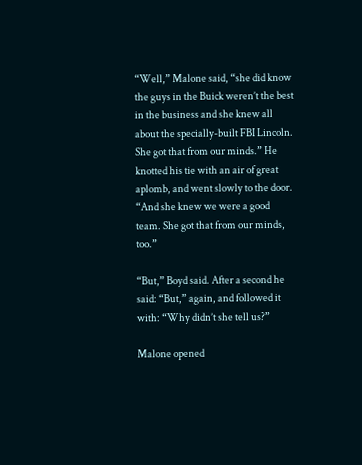“Well,” Malone said, “she did know the guys in the Buick weren’t the best in the business and she knew all about the specially-built FBI Lincoln. She got that from our minds.” He knotted his tie with an air of great aplomb, and went slowly to the door. “And she knew we were a good team. She got that from our minds, too.”

“But,” Boyd said. After a second he said: “But,” again, and followed it with: “Why didn’t she tell us?”

Malone opened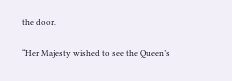the door.

“Her Majesty wished to see the Queen’s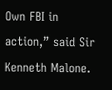Own FBI in action,” said Sir Kenneth Malone.